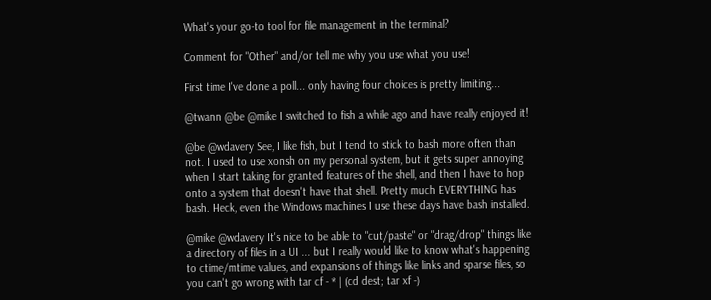What's your go-to tool for file management in the terminal?

Comment for "Other" and/or tell me why you use what you use!

First time I've done a poll... only having four choices is pretty limiting...

@twann @be @mike I switched to fish a while ago and have really enjoyed it!

@be @wdavery See, I like fish, but I tend to stick to bash more often than not. I used to use xonsh on my personal system, but it gets super annoying when I start taking for granted features of the shell, and then I have to hop onto a system that doesn't have that shell. Pretty much EVERYTHING has bash. Heck, even the Windows machines I use these days have bash installed.

@mike @wdavery It's nice to be able to "cut/paste" or "drag/drop" things like a directory of files in a UI ... but I really would like to know what's happening to ctime/mtime values, and expansions of things like links and sparse files, so you can't go wrong with tar cf - * | (cd dest; tar xf -)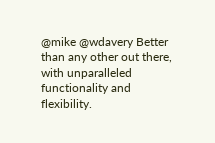@mike @wdavery Better than any other out there, with unparalleled functionality and flexibility.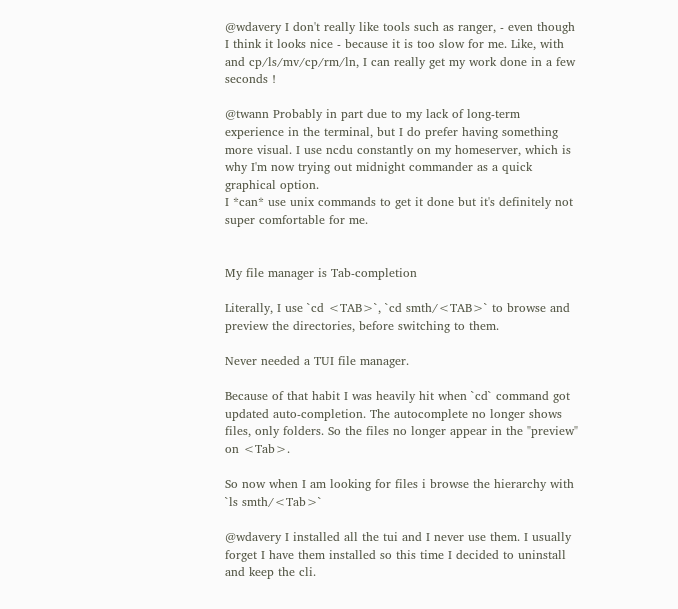@wdavery I don't really like tools such as ranger, - even though I think it looks nice - because it is too slow for me. Like, with and cp/ls/mv/cp/rm/ln, I can really get my work done in a few seconds !

@twann Probably in part due to my lack of long-term experience in the terminal, but I do prefer having something more visual. I use ncdu constantly on my homeserver, which is why I'm now trying out midnight commander as a quick graphical option.
I *can* use unix commands to get it done but it's definitely not super comfortable for me.


My file manager is Tab-completion

Literally, I use `cd <TAB>`, `cd smth/<TAB>` to browse and preview the directories, before switching to them.

Never needed a TUI file manager.

Because of that habit I was heavily hit when `cd` command got updated auto-completion. The autocomplete no longer shows files, only folders. So the files no longer appear in the "preview" on <Tab>.

So now when I am looking for files i browse the hierarchy with `ls smth/<Tab>`

@wdavery I installed all the tui and I never use them. I usually forget I have them installed so this time I decided to uninstall and keep the cli.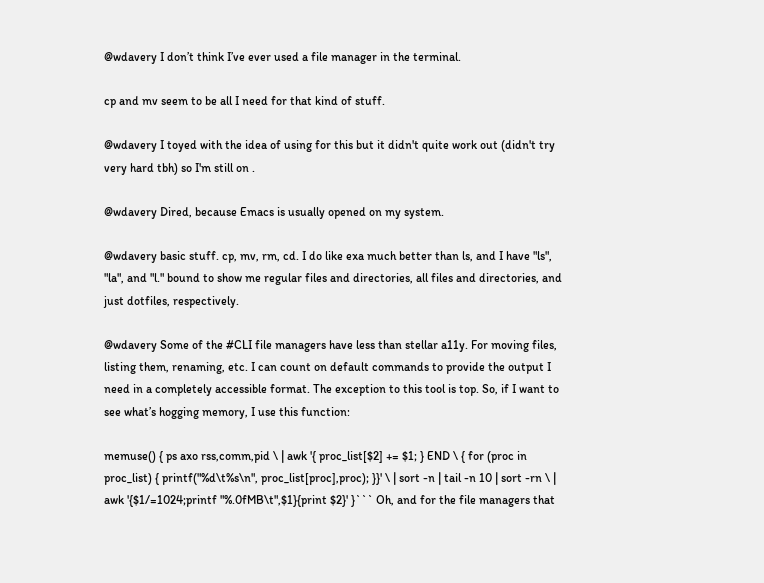@wdavery I don’t think I’ve ever used a file manager in the terminal.

cp and mv seem to be all I need for that kind of stuff.

@wdavery I toyed with the idea of using for this but it didn't quite work out (didn't try very hard tbh) so I'm still on .

@wdavery Dired, because Emacs is usually opened on my system.

@wdavery basic stuff. cp, mv, rm, cd. I do like exa much better than ls, and I have "ls", "la", and "l." bound to show me regular files and directories, all files and directories, and just dotfiles, respectively.

@wdavery Some of the #CLI file managers have less than stellar a11y. For moving files, listing them, renaming, etc. I can count on default commands to provide the output I need in a completely accessible format. The exception to this tool is top. So, if I want to see what’s hogging memory, I use this function:

memuse() { ps axo rss,comm,pid \ | awk '{ proc_list[$2] += $1; } END \ { for (proc in proc_list) { printf("%d\t%s\n", proc_list[proc],proc); }}' \ | sort -n | tail -n 10 | sort -rn \ | awk '{$1/=1024;printf "%.0fMB\t",$1}{print $2}' }``` Oh, and for the file managers that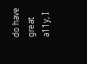do have great a11y, I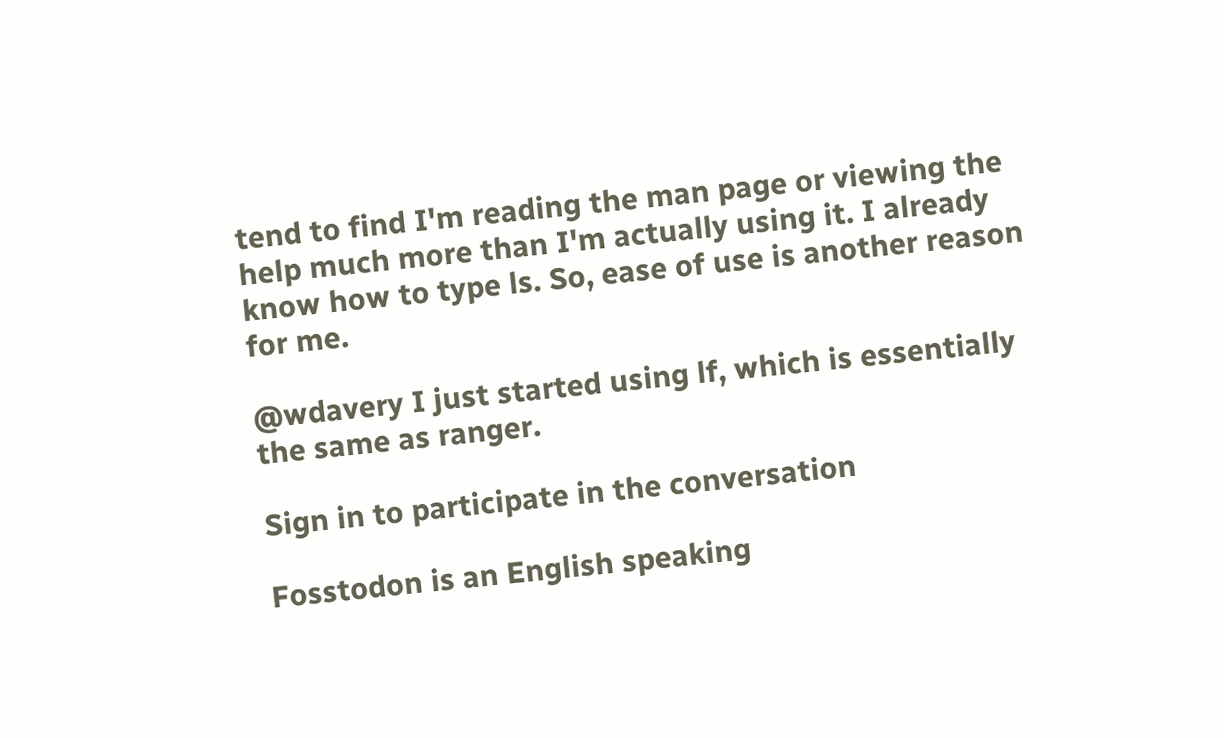tend to find I'm reading the man page or viewing the help much more than I'm actually using it. I already know how to type ls. So, ease of use is another reason for me.

@wdavery I just started using lf, which is essentially the same as ranger.

Sign in to participate in the conversation

Fosstodon is an English speaking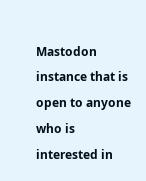Mastodon instance that is open to anyone who is interested in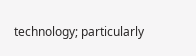technology; particularly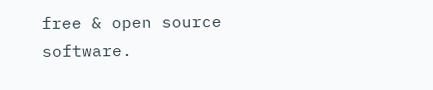free & open source software.